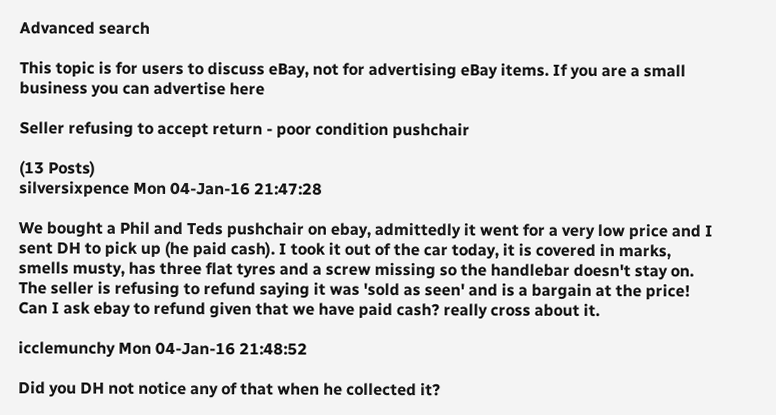Advanced search

This topic is for users to discuss eBay, not for advertising eBay items. If you are a small business you can advertise here

Seller refusing to accept return - poor condition pushchair

(13 Posts)
silversixpence Mon 04-Jan-16 21:47:28

We bought a Phil and Teds pushchair on ebay, admittedly it went for a very low price and I sent DH to pick up (he paid cash). I took it out of the car today, it is covered in marks, smells musty, has three flat tyres and a screw missing so the handlebar doesn't stay on. The seller is refusing to refund saying it was 'sold as seen' and is a bargain at the price! Can I ask ebay to refund given that we have paid cash? really cross about it.

icclemunchy Mon 04-Jan-16 21:48:52

Did you DH not notice any of that when he collected it?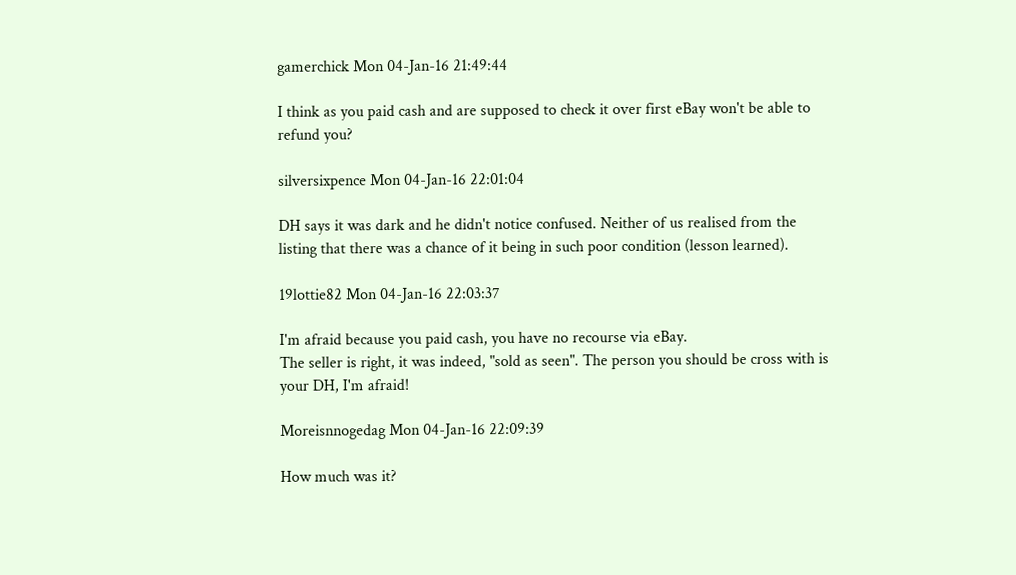gamerchick Mon 04-Jan-16 21:49:44

I think as you paid cash and are supposed to check it over first eBay won't be able to refund you?

silversixpence Mon 04-Jan-16 22:01:04

DH says it was dark and he didn't notice confused. Neither of us realised from the listing that there was a chance of it being in such poor condition (lesson learned).

19lottie82 Mon 04-Jan-16 22:03:37

I'm afraid because you paid cash, you have no recourse via eBay.
The seller is right, it was indeed, "sold as seen". The person you should be cross with is your DH, I'm afraid!

Moreisnnogedag Mon 04-Jan-16 22:09:39

How much was it?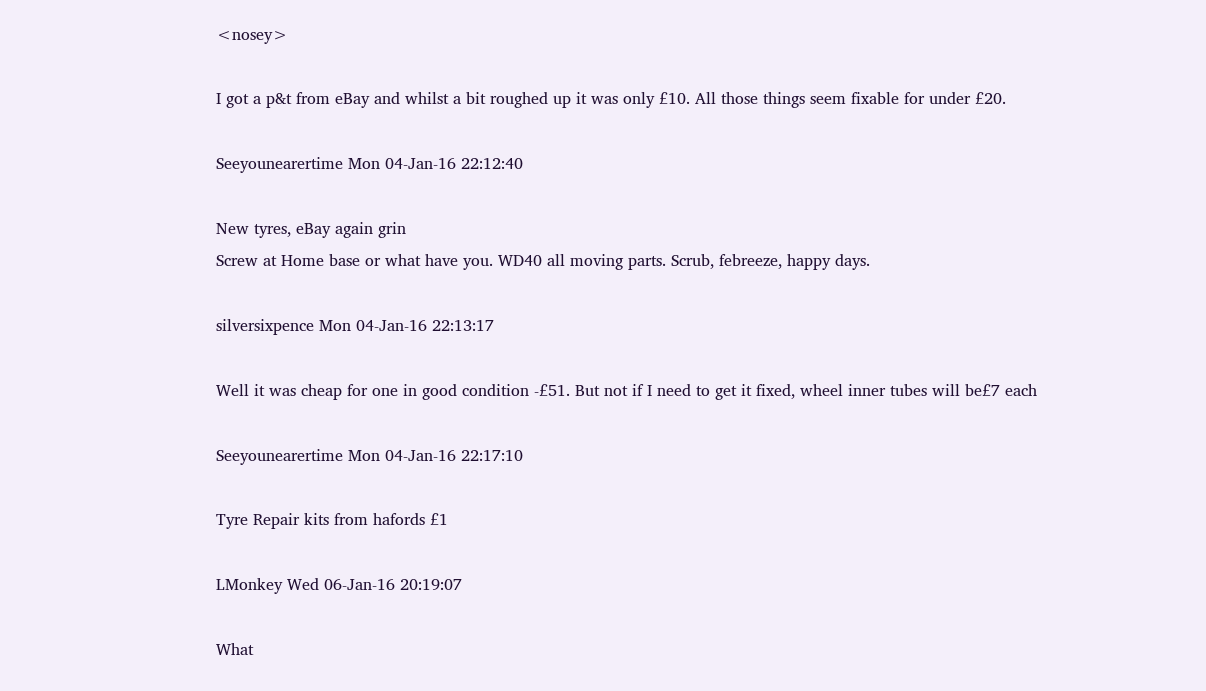<nosey>

I got a p&t from eBay and whilst a bit roughed up it was only £10. All those things seem fixable for under £20.

Seeyounearertime Mon 04-Jan-16 22:12:40

New tyres, eBay again grin
Screw at Home base or what have you. WD40 all moving parts. Scrub, febreeze, happy days.

silversixpence Mon 04-Jan-16 22:13:17

Well it was cheap for one in good condition -£51. But not if I need to get it fixed, wheel inner tubes will be£7 each

Seeyounearertime Mon 04-Jan-16 22:17:10

Tyre Repair kits from hafords £1

LMonkey Wed 06-Jan-16 20:19:07

What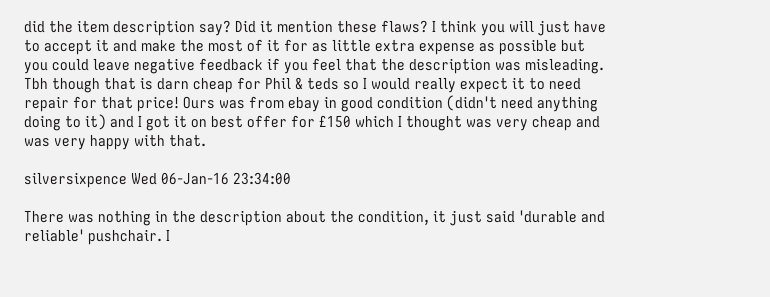did the item description say? Did it mention these flaws? I think you will just have to accept it and make the most of it for as little extra expense as possible but you could leave negative feedback if you feel that the description was misleading. Tbh though that is darn cheap for Phil & teds so I would really expect it to need repair for that price! Ours was from ebay in good condition (didn't need anything doing to it) and I got it on best offer for £150 which I thought was very cheap and was very happy with that.

silversixpence Wed 06-Jan-16 23:34:00

There was nothing in the description about the condition, it just said 'durable and reliable' pushchair. I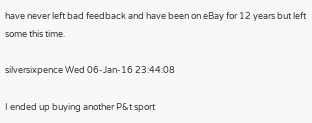have never left bad feedback and have been on eBay for 12 years but left some this time.

silversixpence Wed 06-Jan-16 23:44:08

I ended up buying another P&t sport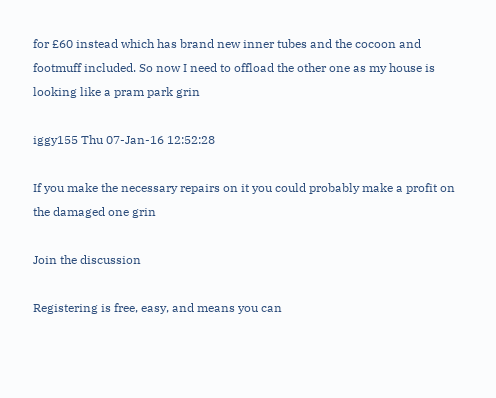for £60 instead which has brand new inner tubes and the cocoon and footmuff included. So now I need to offload the other one as my house is looking like a pram park grin

iggy155 Thu 07-Jan-16 12:52:28

If you make the necessary repairs on it you could probably make a profit on the damaged one grin

Join the discussion

Registering is free, easy, and means you can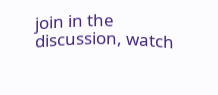join in the discussion, watch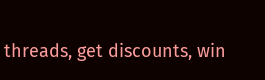threads, get discounts, win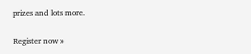prizes and lots more.

Register now »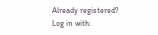Already registered? Log in with: